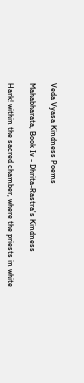Veda Vyasa Kindness Poems

Mahabharata, Book Iv - Dhrita-Rastra's Kindness

Hark! within the sacred chamber, where the priests in white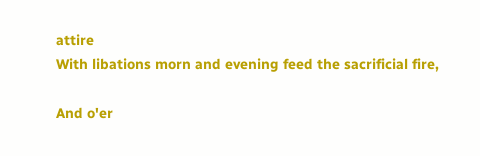attire
With libations morn and evening feed the sacrificial fire,

And o'er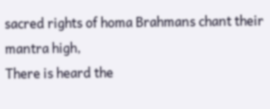sacred rights of homa Brahmans chant their mantra high,
There is heard the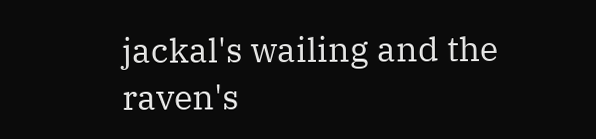jackal's wailing and the raven's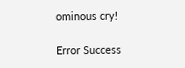ominous cry!

Error Success